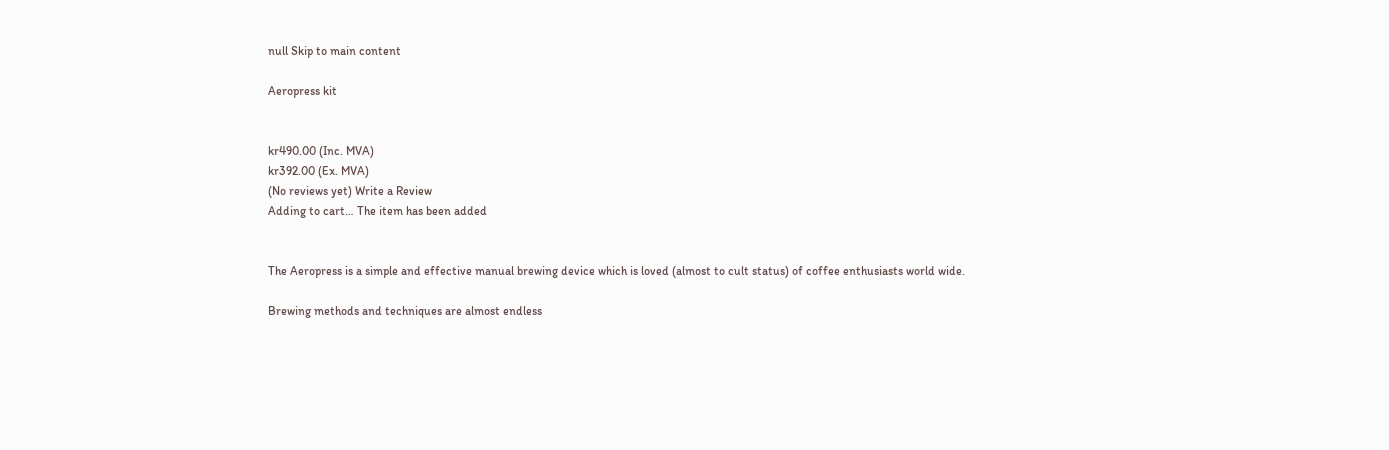null Skip to main content

Aeropress kit


kr490.00 (Inc. MVA)
kr392.00 (Ex. MVA)
(No reviews yet) Write a Review
Adding to cart… The item has been added


The Aeropress is a simple and effective manual brewing device which is loved (almost to cult status) of coffee enthusiasts world wide.

Brewing methods and techniques are almost endless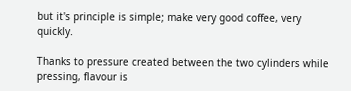but it's principle is simple; make very good coffee, very quickly.

Thanks to pressure created between the two cylinders while pressing, flavour is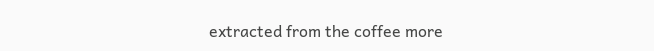extracted from the coffee more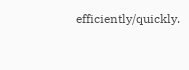efficiently/quickly.